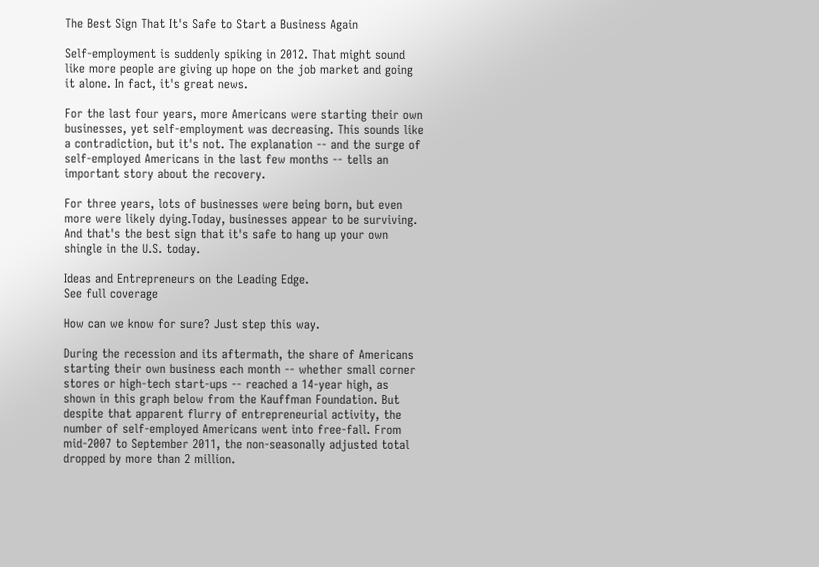The Best Sign That It's Safe to Start a Business Again

Self-employment is suddenly spiking in 2012. That might sound like more people are giving up hope on the job market and going it alone. In fact, it's great news.

For the last four years, more Americans were starting their own businesses, yet self-employment was decreasing. This sounds like a contradiction, but it's not. The explanation -- and the surge of self-employed Americans in the last few months -- tells an important story about the recovery.

For three years, lots of businesses were being born, but even more were likely dying.Today, businesses appear to be surviving. And that's the best sign that it's safe to hang up your own shingle in the U.S. today.

Ideas and Entrepreneurs on the Leading Edge.
See full coverage

How can we know for sure? Just step this way.

During the recession and its aftermath, the share of Americans starting their own business each month -- whether small corner stores or high-tech start-ups -- reached a 14-year high, as shown in this graph below from the Kauffman Foundation. But despite that apparent flurry of entrepreneurial activity, the number of self-employed Americans went into free-fall. From mid-2007 to September 2011, the non-seasonally adjusted total dropped by more than 2 million.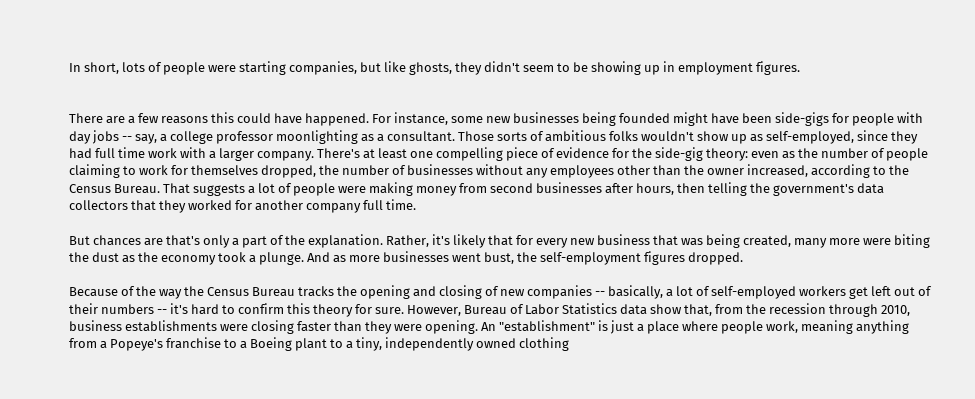In short, lots of people were starting companies, but like ghosts, they didn't seem to be showing up in employment figures.


There are a few reasons this could have happened. For instance, some new businesses being founded might have been side-gigs for people with day jobs -- say, a college professor moonlighting as a consultant. Those sorts of ambitious folks wouldn't show up as self-employed, since they had full time work with a larger company. There's at least one compelling piece of evidence for the side-gig theory: even as the number of people claiming to work for themselves dropped, the number of businesses without any employees other than the owner increased, according to the Census Bureau. That suggests a lot of people were making money from second businesses after hours, then telling the government's data collectors that they worked for another company full time.

But chances are that's only a part of the explanation. Rather, it's likely that for every new business that was being created, many more were biting the dust as the economy took a plunge. And as more businesses went bust, the self-employment figures dropped.

Because of the way the Census Bureau tracks the opening and closing of new companies -- basically, a lot of self-employed workers get left out of their numbers -- it's hard to confirm this theory for sure. However, Bureau of Labor Statistics data show that, from the recession through 2010, business establishments were closing faster than they were opening. An "establishment" is just a place where people work, meaning anything from a Popeye's franchise to a Boeing plant to a tiny, independently owned clothing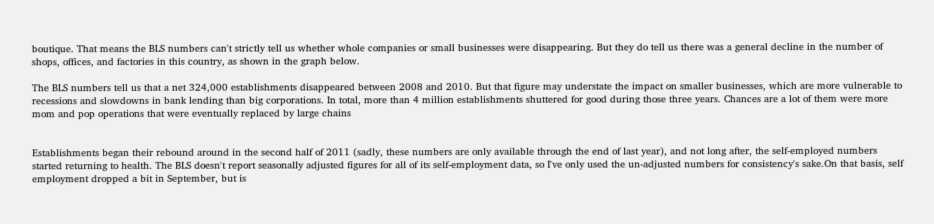boutique. That means the BLS numbers can't strictly tell us whether whole companies or small businesses were disappearing. But they do tell us there was a general decline in the number of shops, offices, and factories in this country, as shown in the graph below.

The BLS numbers tell us that a net 324,000 establishments disappeared between 2008 and 2010. But that figure may understate the impact on smaller businesses, which are more vulnerable to recessions and slowdowns in bank lending than big corporations. In total, more than 4 million establishments shuttered for good during those three years. Chances are a lot of them were more mom and pop operations that were eventually replaced by large chains


Establishments began their rebound around in the second half of 2011 (sadly, these numbers are only available through the end of last year), and not long after, the self-employed numbers started returning to health. The BLS doesn't report seasonally adjusted figures for all of its self-employment data, so I've only used the un-adjusted numbers for consistency's sake.On that basis, self employment dropped a bit in September, but is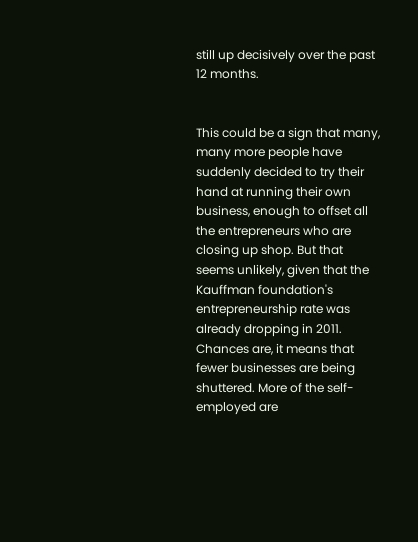still up decisively over the past 12 months.


This could be a sign that many, many more people have suddenly decided to try their hand at running their own business, enough to offset all the entrepreneurs who are closing up shop. But that seems unlikely, given that the Kauffman foundation's entrepreneurship rate was already dropping in 2011. Chances are, it means that fewer businesses are being shuttered. More of the self-employed are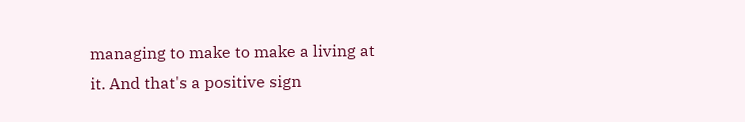managing to make to make a living at it. And that's a positive sign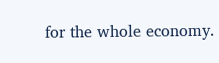for the whole economy.